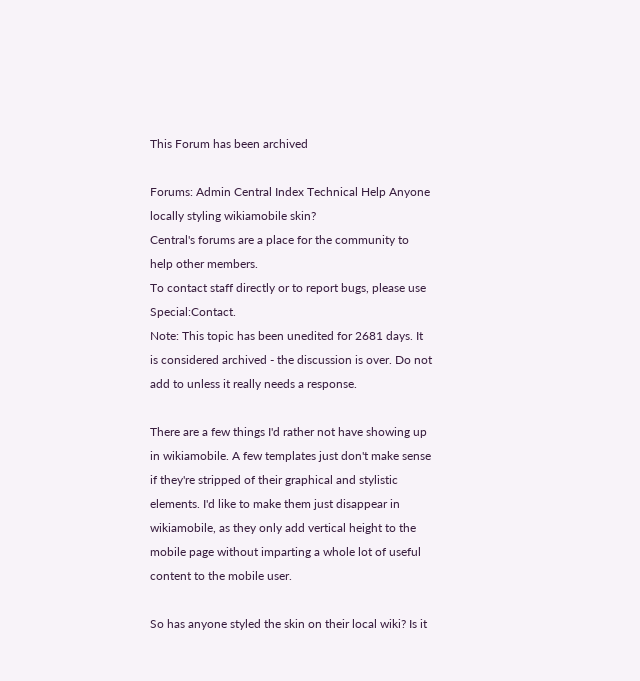This Forum has been archived

Forums: Admin Central Index Technical Help Anyone locally styling wikiamobile skin?
Central's forums are a place for the community to help other members.
To contact staff directly or to report bugs, please use Special:Contact.
Note: This topic has been unedited for 2681 days. It is considered archived - the discussion is over. Do not add to unless it really needs a response.

There are a few things I'd rather not have showing up in wikiamobile. A few templates just don't make sense if they're stripped of their graphical and stylistic elements. I'd like to make them just disappear in wikiamobile, as they only add vertical height to the mobile page without imparting a whole lot of useful content to the mobile user.

So has anyone styled the skin on their local wiki? Is it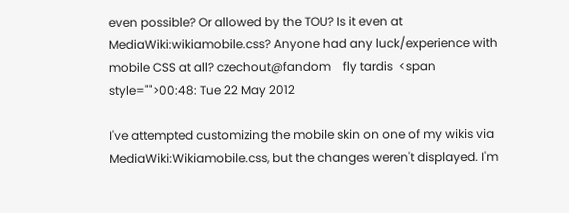even possible? Or allowed by the TOU? Is it even at MediaWiki:wikiamobile.css? Anyone had any luck/experience with mobile CSS at all? czechout@fandom    fly tardis  <span style="">00:48: Tue 22 May 2012

I've attempted customizing the mobile skin on one of my wikis via MediaWiki:Wikiamobile.css, but the changes weren't displayed. I'm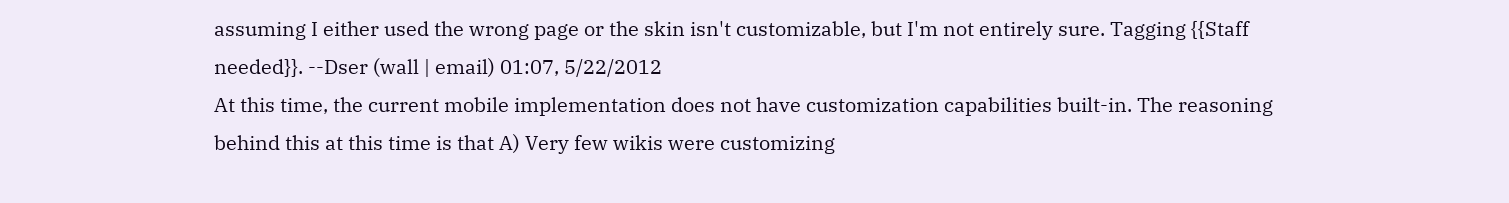assuming I either used the wrong page or the skin isn't customizable, but I'm not entirely sure. Tagging {{Staff needed}}. --Dser (wall | email) 01:07, 5/22/2012
At this time, the current mobile implementation does not have customization capabilities built-in. The reasoning behind this at this time is that A) Very few wikis were customizing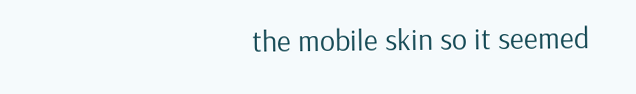the mobile skin so it seemed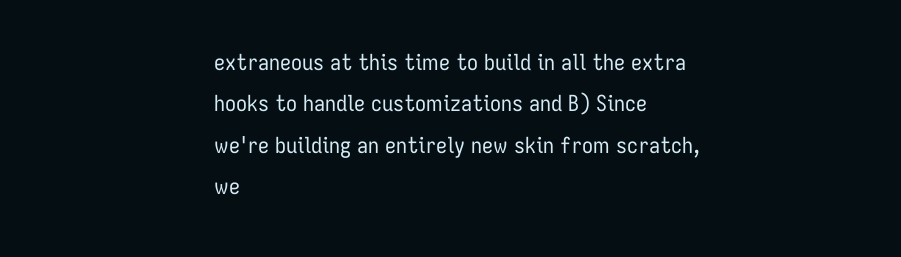extraneous at this time to build in all the extra hooks to handle customizations and B) Since we're building an entirely new skin from scratch, we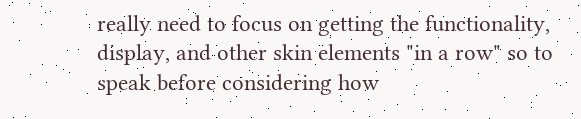really need to focus on getting the functionality, display, and other skin elements "in a row" so to speak before considering how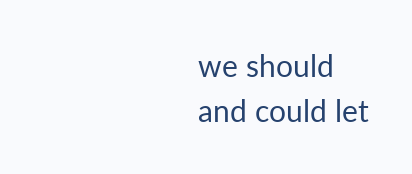we should and could let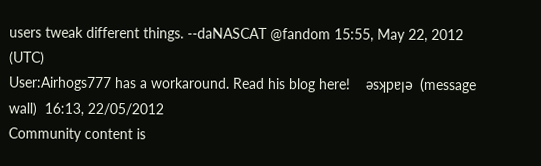users tweak different things. --daNASCAT @fandom 15:55, May 22, 2012 (UTC)
User:Airhogs777 has a workaround. Read his blog here!    ǝsʞpɐןǝ  (message wall)  16:13, 22/05/2012
Community content is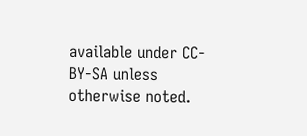available under CC-BY-SA unless otherwise noted.